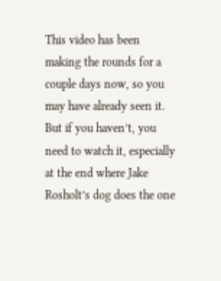This video has been making the rounds for a couple days now, so you may have already seen it. But if you haven’t, you need to watch it, especially at the end where Jake Rosholt’s dog does the one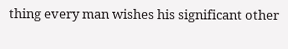thing every man wishes his significant other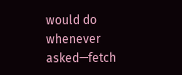would do whenever asked—fetch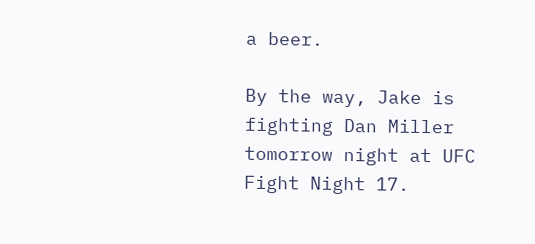a beer.

By the way, Jake is fighting Dan Miller tomorrow night at UFC Fight Night 17.